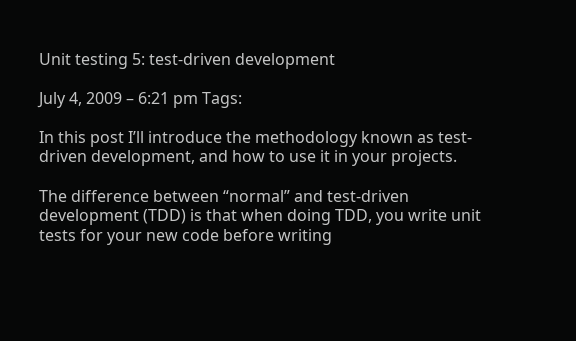Unit testing 5: test-driven development

July 4, 2009 – 6:21 pm Tags:

In this post I’ll introduce the methodology known as test-driven development, and how to use it in your projects.

The difference between “normal” and test-driven development (TDD) is that when doing TDD, you write unit tests for your new code before writing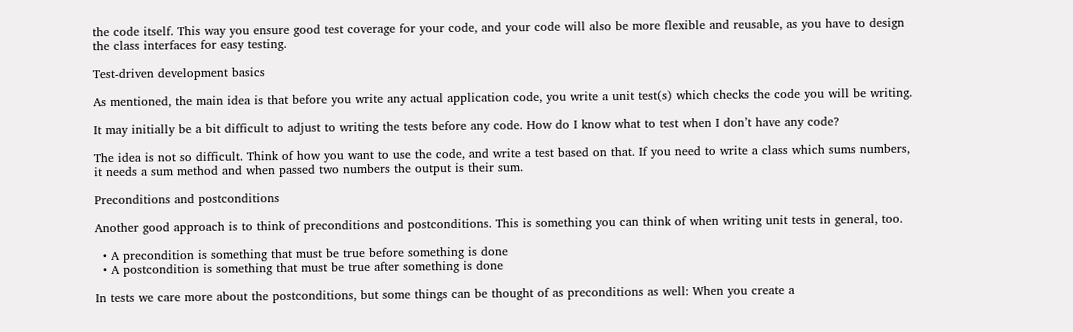the code itself. This way you ensure good test coverage for your code, and your code will also be more flexible and reusable, as you have to design the class interfaces for easy testing.

Test-driven development basics

As mentioned, the main idea is that before you write any actual application code, you write a unit test(s) which checks the code you will be writing.

It may initially be a bit difficult to adjust to writing the tests before any code. How do I know what to test when I don’t have any code?

The idea is not so difficult. Think of how you want to use the code, and write a test based on that. If you need to write a class which sums numbers, it needs a sum method and when passed two numbers the output is their sum.

Preconditions and postconditions

Another good approach is to think of preconditions and postconditions. This is something you can think of when writing unit tests in general, too.

  • A precondition is something that must be true before something is done
  • A postcondition is something that must be true after something is done

In tests we care more about the postconditions, but some things can be thought of as preconditions as well: When you create a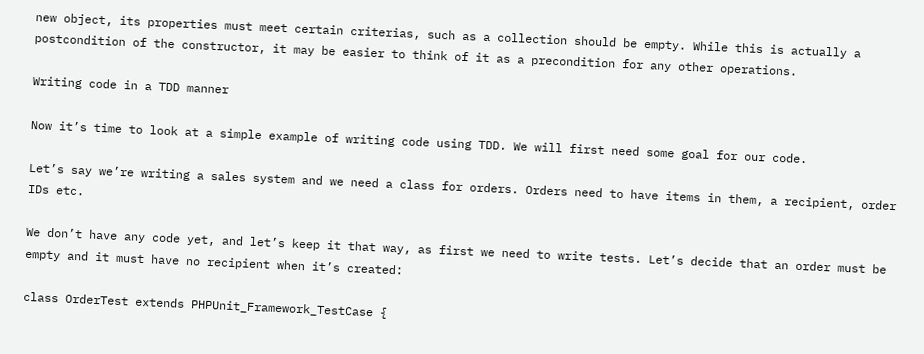new object, its properties must meet certain criterias, such as a collection should be empty. While this is actually a postcondition of the constructor, it may be easier to think of it as a precondition for any other operations.

Writing code in a TDD manner

Now it’s time to look at a simple example of writing code using TDD. We will first need some goal for our code.

Let’s say we’re writing a sales system and we need a class for orders. Orders need to have items in them, a recipient, order IDs etc.

We don’t have any code yet, and let’s keep it that way, as first we need to write tests. Let’s decide that an order must be empty and it must have no recipient when it’s created:

class OrderTest extends PHPUnit_Framework_TestCase {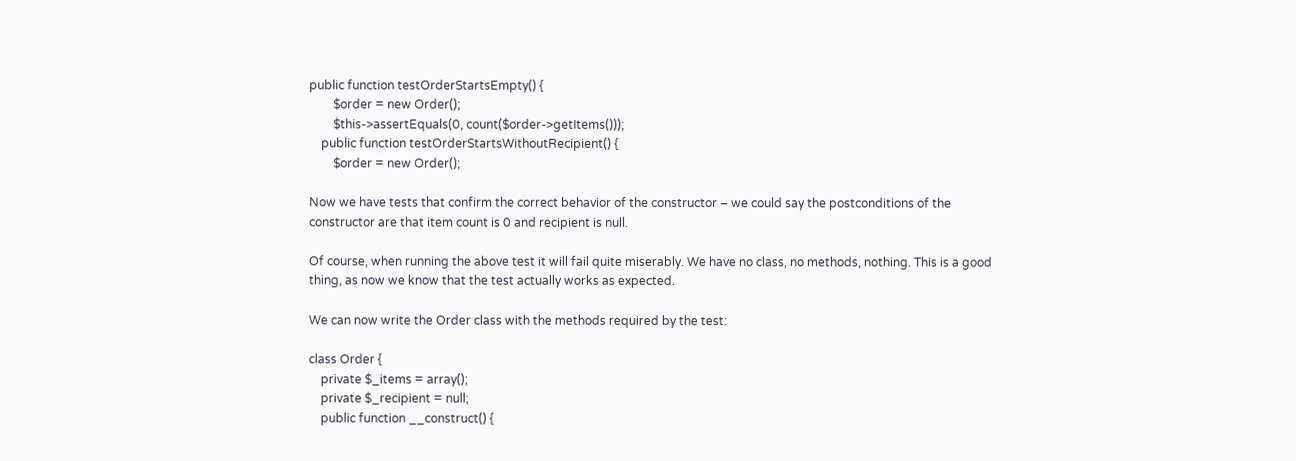public function testOrderStartsEmpty() {
        $order = new Order();
        $this->assertEquals(0, count($order->getItems()));
    public function testOrderStartsWithoutRecipient() {
        $order = new Order();

Now we have tests that confirm the correct behavior of the constructor – we could say the postconditions of the constructor are that item count is 0 and recipient is null.

Of course, when running the above test it will fail quite miserably. We have no class, no methods, nothing. This is a good thing, as now we know that the test actually works as expected.

We can now write the Order class with the methods required by the test:

class Order {
    private $_items = array();
    private $_recipient = null;
    public function __construct() {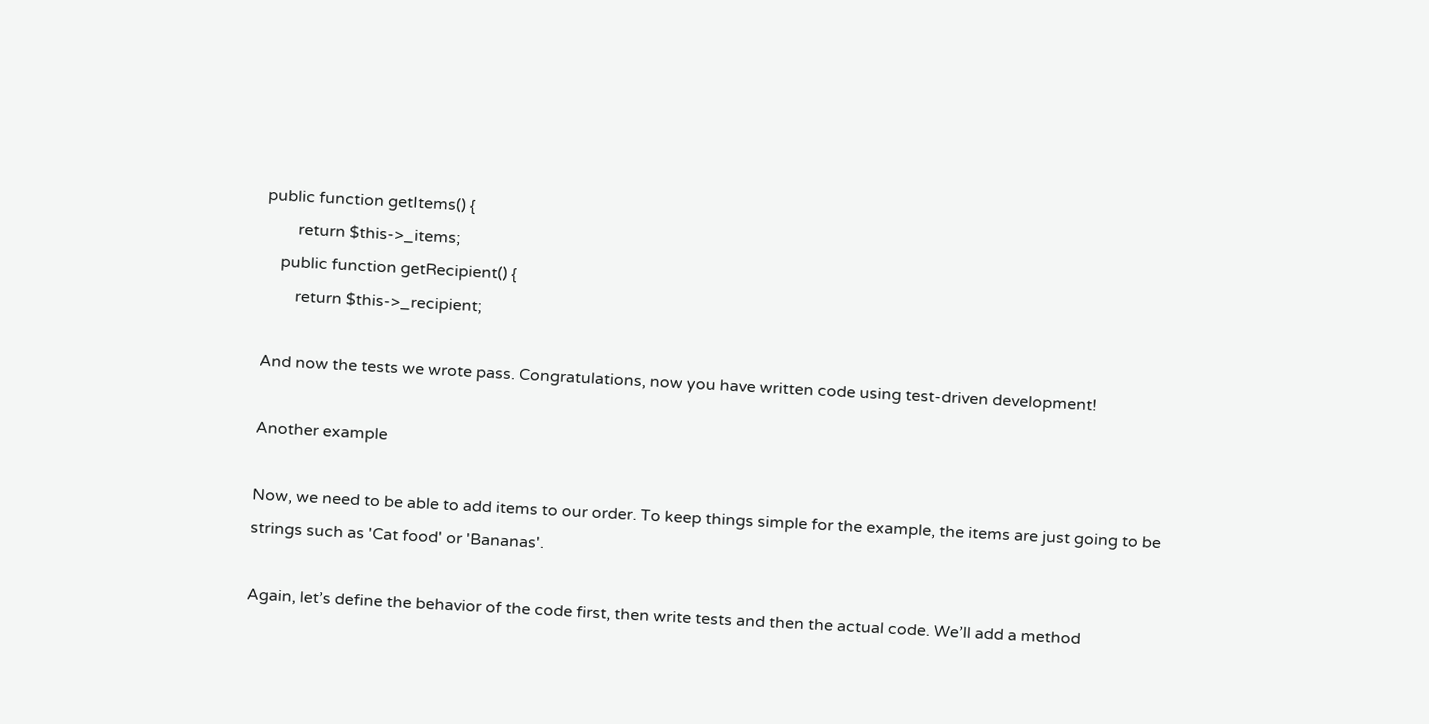public function getItems() {
        return $this->_items;
    public function getRecipient() {
        return $this->_recipient;

And now the tests we wrote pass. Congratulations, now you have written code using test-driven development!

Another example

Now, we need to be able to add items to our order. To keep things simple for the example, the items are just going to be strings such as 'Cat food' or 'Bananas'.

Again, let’s define the behavior of the code first, then write tests and then the actual code. We’ll add a method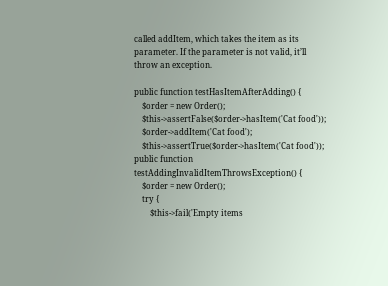called addItem, which takes the item as its parameter. If the parameter is not valid, it’ll throw an exception.

public function testHasItemAfterAdding() {
    $order = new Order();
    $this->assertFalse($order->hasItem('Cat food'));
    $order->addItem('Cat food');
    $this->assertTrue($order->hasItem('Cat food'));
public function testAddingInvalidItemThrowsException() {
    $order = new Order();
    try {
        $this->fail('Empty items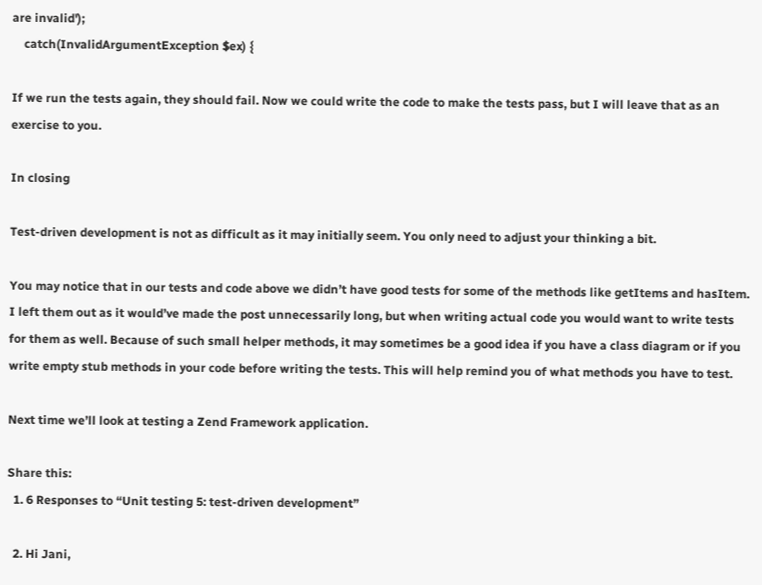are invalid');
    catch(InvalidArgumentException $ex) {

If we run the tests again, they should fail. Now we could write the code to make the tests pass, but I will leave that as an exercise to you.

In closing

Test-driven development is not as difficult as it may initially seem. You only need to adjust your thinking a bit.

You may notice that in our tests and code above we didn’t have good tests for some of the methods like getItems and hasItem. I left them out as it would’ve made the post unnecessarily long, but when writing actual code you would want to write tests for them as well. Because of such small helper methods, it may sometimes be a good idea if you have a class diagram or if you write empty stub methods in your code before writing the tests. This will help remind you of what methods you have to test.

Next time we’ll look at testing a Zend Framework application.

Share this:
  1. 6 Responses to “Unit testing 5: test-driven development”

  2. Hi Jani,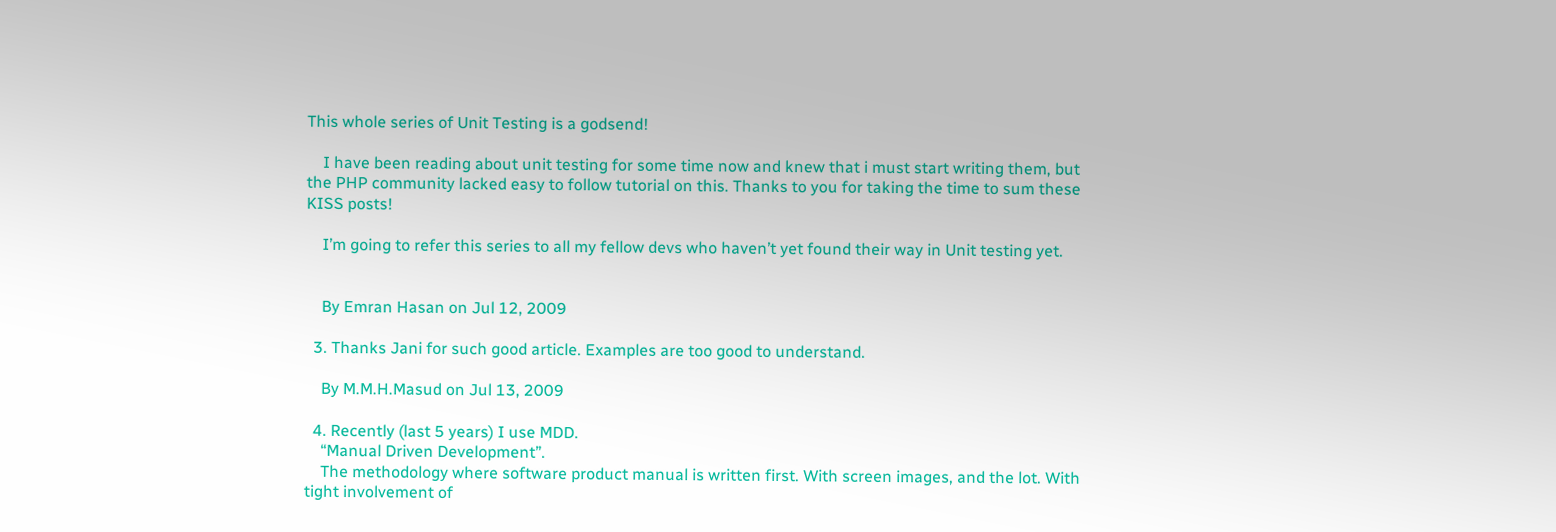This whole series of Unit Testing is a godsend!

    I have been reading about unit testing for some time now and knew that i must start writing them, but the PHP community lacked easy to follow tutorial on this. Thanks to you for taking the time to sum these KISS posts!

    I’m going to refer this series to all my fellow devs who haven’t yet found their way in Unit testing yet.


    By Emran Hasan on Jul 12, 2009

  3. Thanks Jani for such good article. Examples are too good to understand.

    By M.M.H.Masud on Jul 13, 2009

  4. Recently (last 5 years) I use MDD.
    “Manual Driven Development”.
    The methodology where software product manual is written first. With screen images, and the lot. With tight involvement of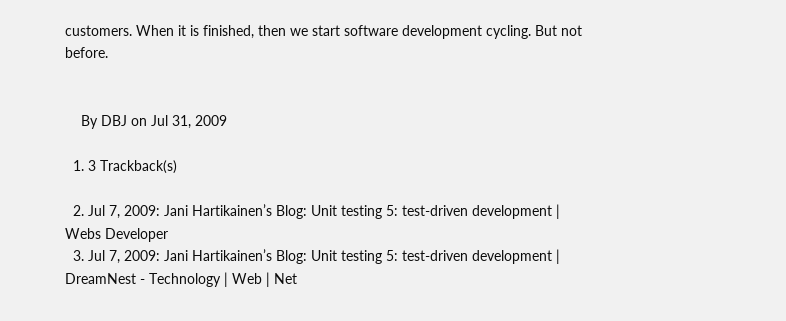customers. When it is finished, then we start software development cycling. But not before.


    By DBJ on Jul 31, 2009

  1. 3 Trackback(s)

  2. Jul 7, 2009: Jani Hartikainen’s Blog: Unit testing 5: test-driven development | Webs Developer
  3. Jul 7, 2009: Jani Hartikainen’s Blog: Unit testing 5: test-driven development | DreamNest - Technology | Web | Net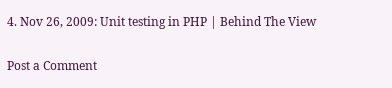4. Nov 26, 2009: Unit testing in PHP | Behind The View

Post a Comment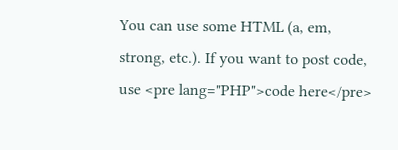You can use some HTML (a, em, strong, etc.). If you want to post code, use <pre lang="PHP">code here</pre>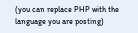(you can replace PHP with the language you are posting)